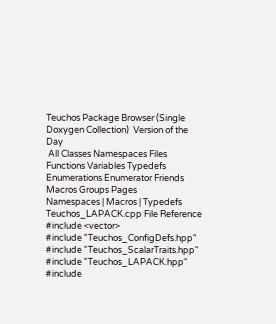Teuchos Package Browser (Single Doxygen Collection)  Version of the Day
 All Classes Namespaces Files Functions Variables Typedefs Enumerations Enumerator Friends Macros Groups Pages
Namespaces | Macros | Typedefs
Teuchos_LAPACK.cpp File Reference
#include <vector>
#include "Teuchos_ConfigDefs.hpp"
#include "Teuchos_ScalarTraits.hpp"
#include "Teuchos_LAPACK.hpp"
#include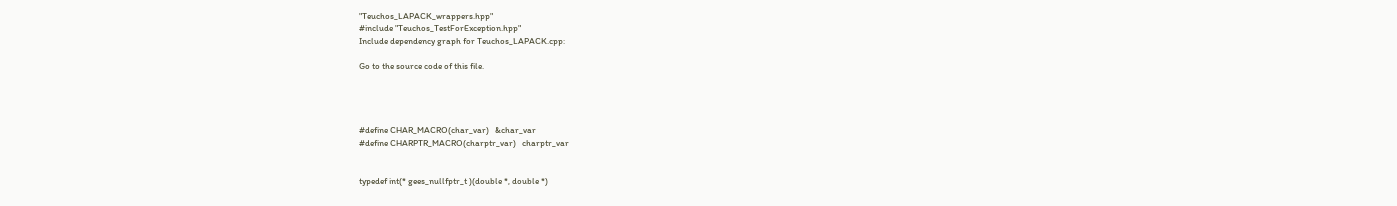"Teuchos_LAPACK_wrappers.hpp"
#include "Teuchos_TestForException.hpp"
Include dependency graph for Teuchos_LAPACK.cpp:

Go to the source code of this file.




#define CHAR_MACRO(char_var)   &char_var
#define CHARPTR_MACRO(charptr_var)   charptr_var


typedef int(* gees_nullfptr_t )(double *, double *)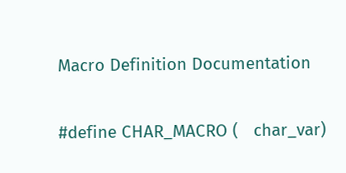Macro Definition Documentation

#define CHAR_MACRO (   char_var)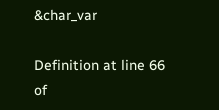&char_var

Definition at line 66 of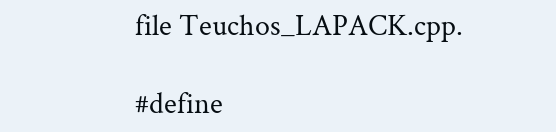file Teuchos_LAPACK.cpp.

#define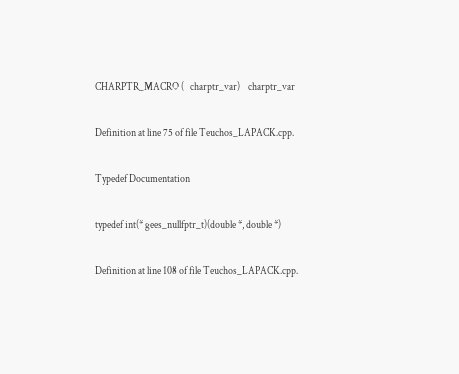CHARPTR_MACRO (   charptr_var)    charptr_var

Definition at line 75 of file Teuchos_LAPACK.cpp.

Typedef Documentation

typedef int(* gees_nullfptr_t)(double *, double *)

Definition at line 108 of file Teuchos_LAPACK.cpp.